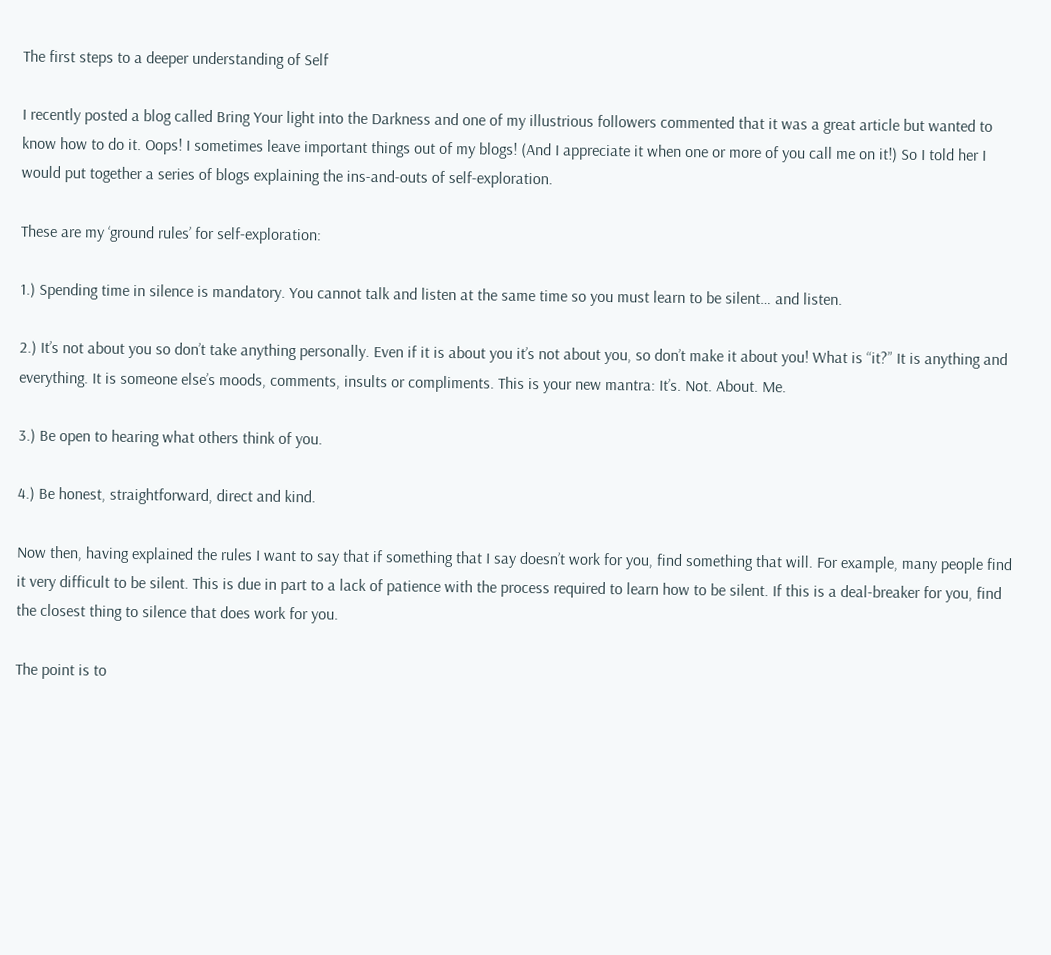The first steps to a deeper understanding of Self

I recently posted a blog called Bring Your light into the Darkness and one of my illustrious followers commented that it was a great article but wanted to know how to do it. Oops! I sometimes leave important things out of my blogs! (And I appreciate it when one or more of you call me on it!) So I told her I would put together a series of blogs explaining the ins-and-outs of self-exploration.

These are my ‘ground rules’ for self-exploration:

1.) Spending time in silence is mandatory. You cannot talk and listen at the same time so you must learn to be silent… and listen.

2.) It’s not about you so don’t take anything personally. Even if it is about you it’s not about you, so don’t make it about you! What is “it?” It is anything and everything. It is someone else’s moods, comments, insults or compliments. This is your new mantra: It’s. Not. About. Me.

3.) Be open to hearing what others think of you.

4.) Be honest, straightforward, direct and kind.

Now then, having explained the rules I want to say that if something that I say doesn’t work for you, find something that will. For example, many people find it very difficult to be silent. This is due in part to a lack of patience with the process required to learn how to be silent. If this is a deal-breaker for you, find the closest thing to silence that does work for you.

The point is to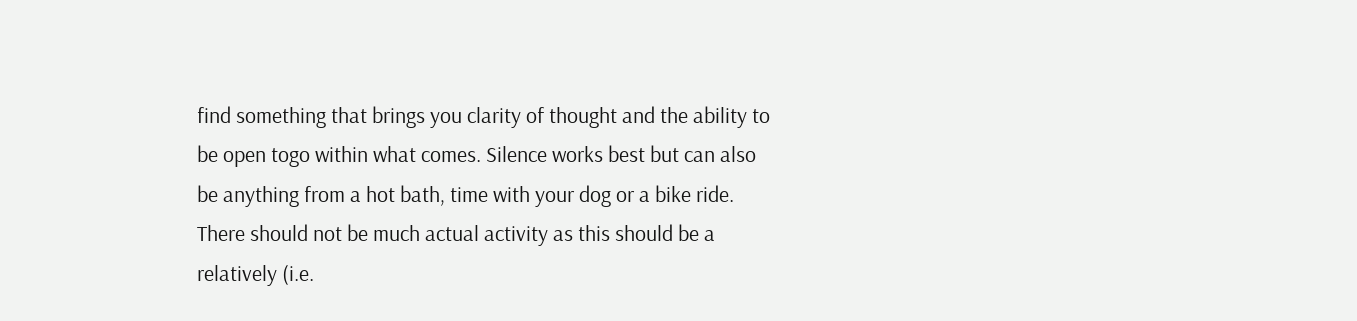find something that brings you clarity of thought and the ability to be open togo within what comes. Silence works best but can also be anything from a hot bath, time with your dog or a bike ride. There should not be much actual activity as this should be a relatively (i.e.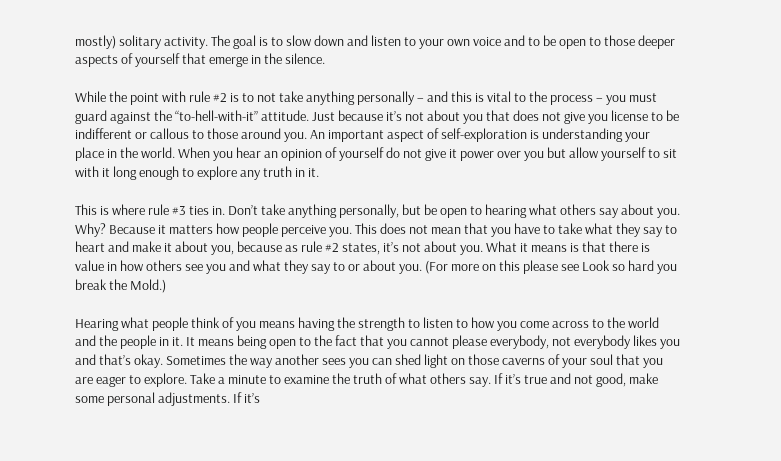mostly) solitary activity. The goal is to slow down and listen to your own voice and to be open to those deeper aspects of yourself that emerge in the silence.

While the point with rule #2 is to not take anything personally – and this is vital to the process – you must guard against the “to-hell-with-it” attitude. Just because it’s not about you that does not give you license to be indifferent or callous to those around you. An important aspect of self-exploration is understanding your place in the world. When you hear an opinion of yourself do not give it power over you but allow yourself to sit with it long enough to explore any truth in it.

This is where rule #3 ties in. Don’t take anything personally, but be open to hearing what others say about you. Why? Because it matters how people perceive you. This does not mean that you have to take what they say to heart and make it about you, because as rule #2 states, it’s not about you. What it means is that there is value in how others see you and what they say to or about you. (For more on this please see Look so hard you break the Mold.)

Hearing what people think of you means having the strength to listen to how you come across to the world and the people in it. It means being open to the fact that you cannot please everybody, not everybody likes you and that’s okay. Sometimes the way another sees you can shed light on those caverns of your soul that you are eager to explore. Take a minute to examine the truth of what others say. If it’s true and not good, make some personal adjustments. If it’s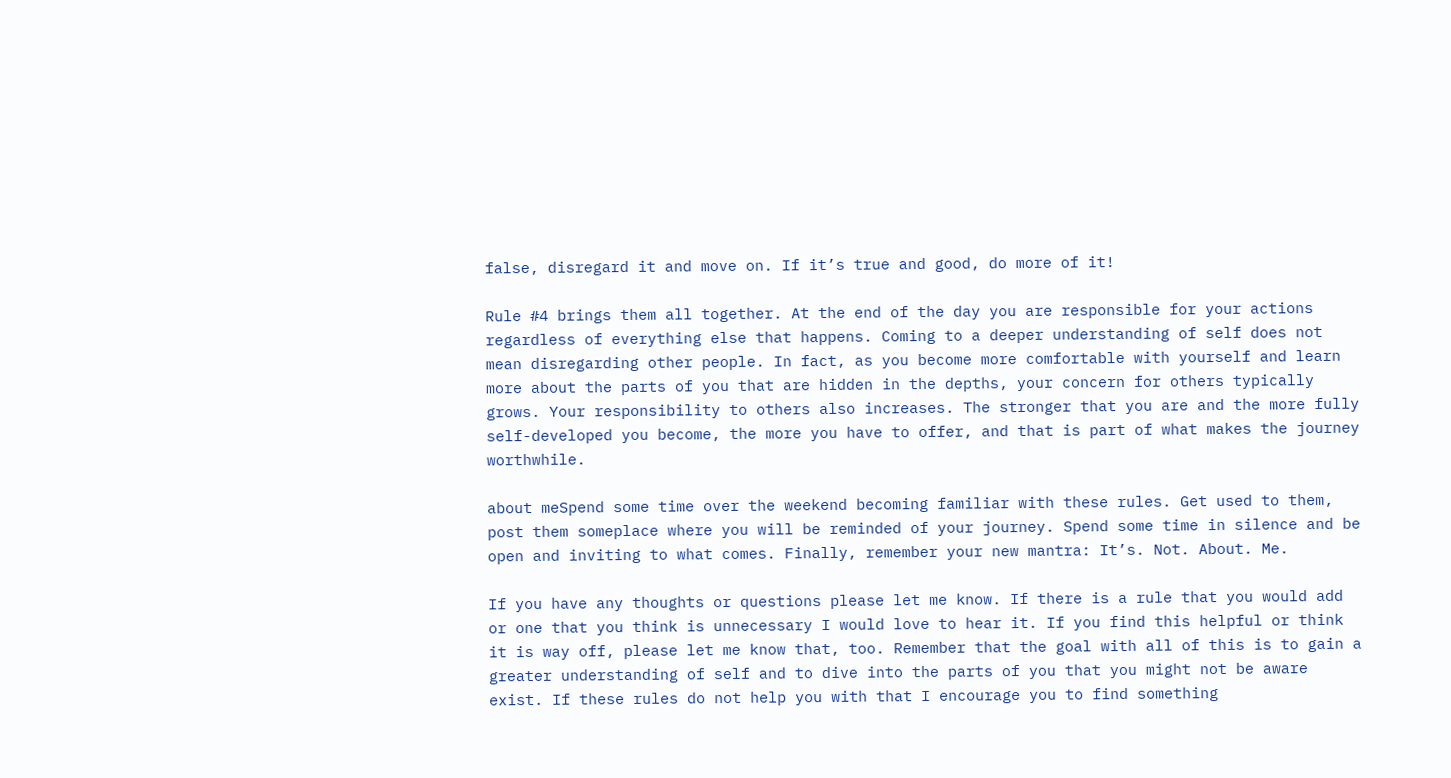false, disregard it and move on. If it’s true and good, do more of it!

Rule #4 brings them all together. At the end of the day you are responsible for your actions regardless of everything else that happens. Coming to a deeper understanding of self does not mean disregarding other people. In fact, as you become more comfortable with yourself and learn more about the parts of you that are hidden in the depths, your concern for others typically grows. Your responsibility to others also increases. The stronger that you are and the more fully self-developed you become, the more you have to offer, and that is part of what makes the journey worthwhile.

about meSpend some time over the weekend becoming familiar with these rules. Get used to them, post them someplace where you will be reminded of your journey. Spend some time in silence and be open and inviting to what comes. Finally, remember your new mantra: It’s. Not. About. Me.

If you have any thoughts or questions please let me know. If there is a rule that you would add or one that you think is unnecessary I would love to hear it. If you find this helpful or think it is way off, please let me know that, too. Remember that the goal with all of this is to gain a greater understanding of self and to dive into the parts of you that you might not be aware exist. If these rules do not help you with that I encourage you to find something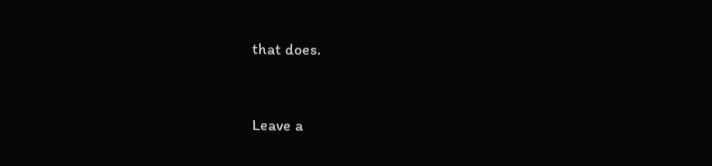that does.



Leave a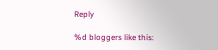Reply

%d bloggers like this: